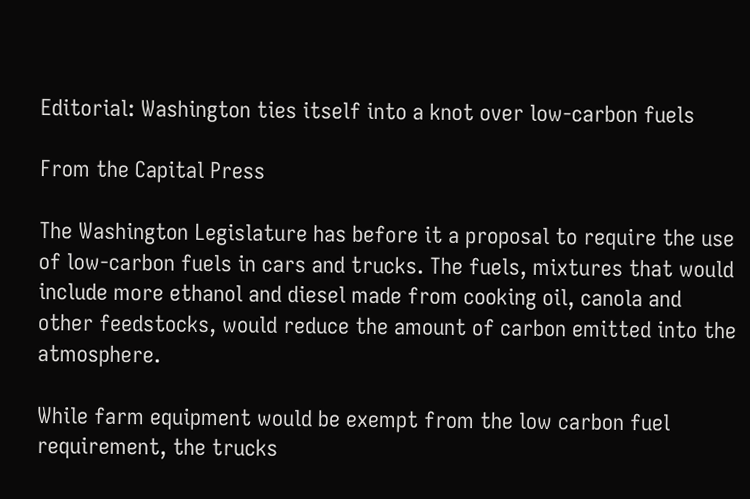Editorial: Washington ties itself into a knot over low-carbon fuels

From the Capital Press

The Washington Legislature has before it a proposal to require the use of low-carbon fuels in cars and trucks. The fuels, mixtures that would include more ethanol and diesel made from cooking oil, canola and other feedstocks, would reduce the amount of carbon emitted into the atmosphere.

While farm equipment would be exempt from the low carbon fuel requirement, the trucks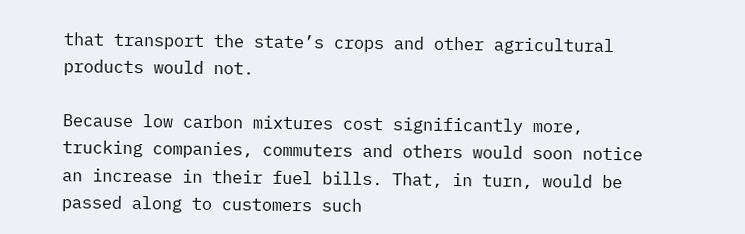that transport the state’s crops and other agricultural products would not.

Because low carbon mixtures cost significantly more, trucking companies, commuters and others would soon notice an increase in their fuel bills. That, in turn, would be passed along to customers such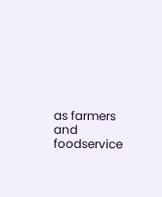as farmers and foodservice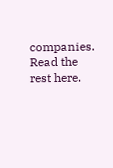companies. Read the rest here.